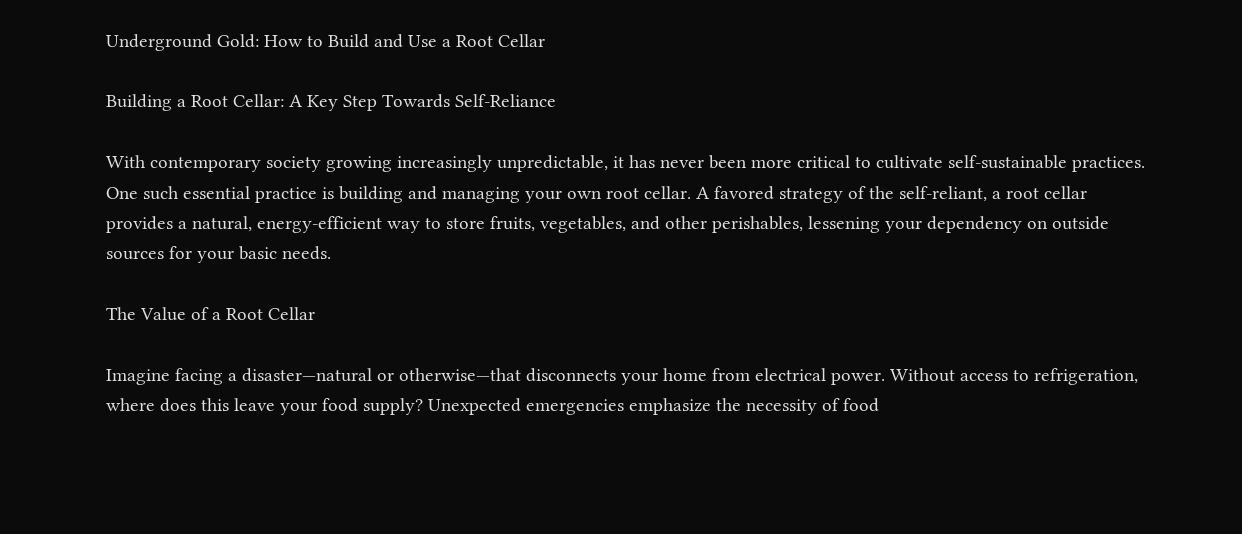Underground Gold: How to Build and Use a Root Cellar

Building a Root Cellar: A Key Step Towards Self-Reliance

With contemporary society growing increasingly unpredictable, it has never been more critical to cultivate self-sustainable practices. One such essential practice is building and managing your own root cellar. A favored strategy of the self-reliant, a root cellar provides a natural, energy-efficient way to store fruits, vegetables, and other perishables, lessening your dependency on outside sources for your basic needs.

The Value of a Root Cellar

Imagine facing a disaster—natural or otherwise—that disconnects your home from electrical power. Without access to refrigeration, where does this leave your food supply? Unexpected emergencies emphasize the necessity of food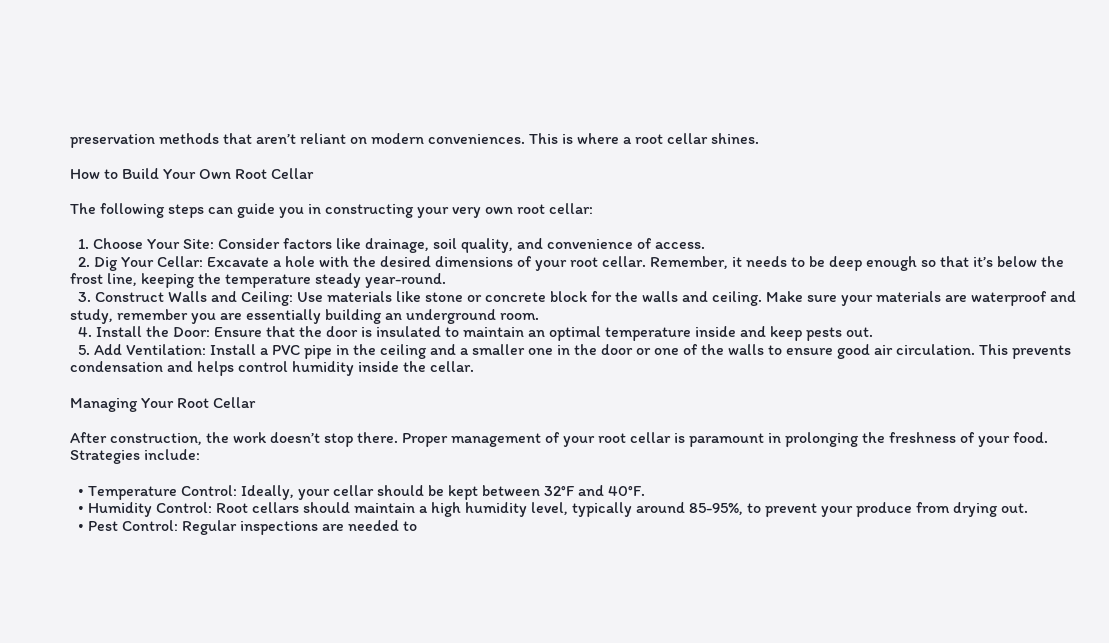preservation methods that aren’t reliant on modern conveniences. This is where a root cellar shines.

How to Build Your Own Root Cellar

The following steps can guide you in constructing your very own root cellar:

  1. Choose Your Site: Consider factors like drainage, soil quality, and convenience of access.
  2. Dig Your Cellar: Excavate a hole with the desired dimensions of your root cellar. Remember, it needs to be deep enough so that it’s below the frost line, keeping the temperature steady year-round.
  3. Construct Walls and Ceiling: Use materials like stone or concrete block for the walls and ceiling. Make sure your materials are waterproof and study, remember you are essentially building an underground room.
  4. Install the Door: Ensure that the door is insulated to maintain an optimal temperature inside and keep pests out.
  5. Add Ventilation: Install a PVC pipe in the ceiling and a smaller one in the door or one of the walls to ensure good air circulation. This prevents condensation and helps control humidity inside the cellar.

Managing Your Root Cellar

After construction, the work doesn’t stop there. Proper management of your root cellar is paramount in prolonging the freshness of your food. Strategies include:

  • Temperature Control: Ideally, your cellar should be kept between 32°F and 40°F.
  • Humidity Control: Root cellars should maintain a high humidity level, typically around 85-95%, to prevent your produce from drying out.
  • Pest Control: Regular inspections are needed to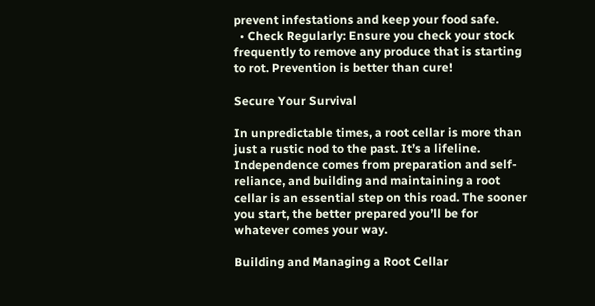prevent infestations and keep your food safe.
  • Check Regularly: Ensure you check your stock frequently to remove any produce that is starting to rot. Prevention is better than cure!

Secure Your Survival

In unpredictable times, a root cellar is more than just a rustic nod to the past. It’s a lifeline. Independence comes from preparation and self-reliance, and building and maintaining a root cellar is an essential step on this road. The sooner you start, the better prepared you’ll be for whatever comes your way.

Building and Managing a Root Cellar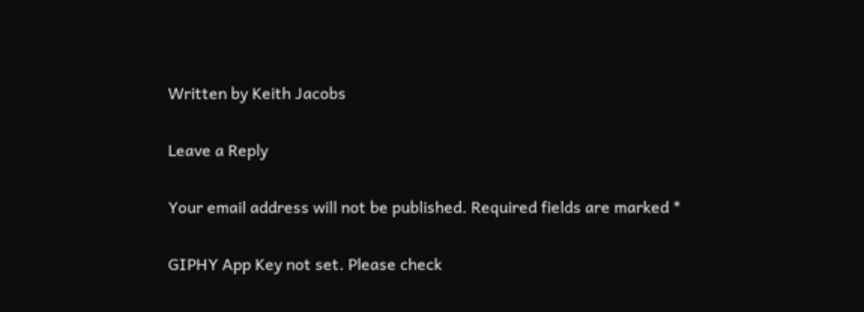Written by Keith Jacobs

Leave a Reply

Your email address will not be published. Required fields are marked *

GIPHY App Key not set. Please check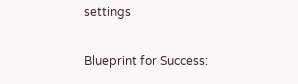settings

Blueprint for Success: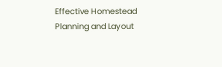Effective Homestead Planning and Layout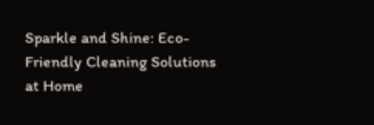Sparkle and Shine: Eco-Friendly Cleaning Solutions at Home